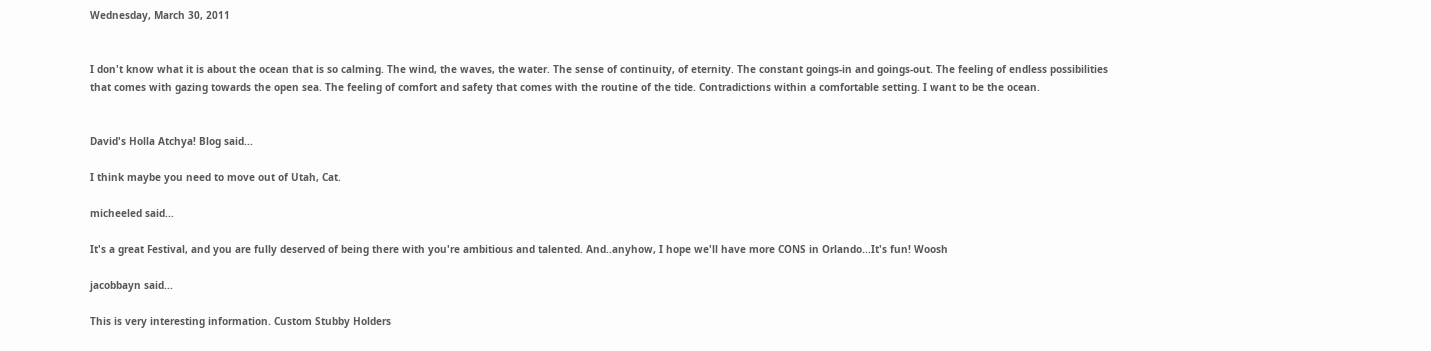Wednesday, March 30, 2011


I don't know what it is about the ocean that is so calming. The wind, the waves, the water. The sense of continuity, of eternity. The constant goings-in and goings-out. The feeling of endless possibilities that comes with gazing towards the open sea. The feeling of comfort and safety that comes with the routine of the tide. Contradictions within a comfortable setting. I want to be the ocean.


David's Holla Atchya! Blog said...

I think maybe you need to move out of Utah, Cat.

micheeled said...

It's a great Festival, and you are fully deserved of being there with you're ambitious and talented. And..anyhow, I hope we'll have more CONS in Orlando...It's fun! Woosh

jacobbayn said...

This is very interesting information. Custom Stubby Holders